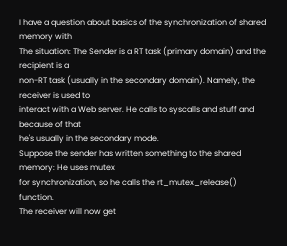I have a question about basics of the synchronization of shared memory with
The situation: The Sender is a RT task (primary domain) and the recipient is a
non-RT task (usually in the secondary domain). Namely, the receiver is used to
interact with a Web server. He calls to syscalls and stuff and because of that
he's usually in the secondary mode.
Suppose the sender has written something to the shared memory: He uses mutex
for synchronization, so he calls the rt_mutex_release() function.
The receiver will now get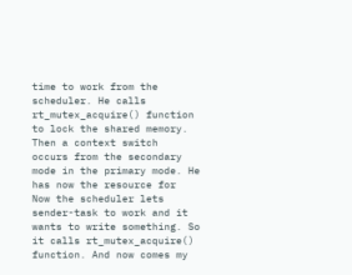time to work from the scheduler. He calls
rt_mutex_acquire() function to lock the shared memory. Then a context switch
occurs from the secondary mode in the primary mode. He has now the resource for
Now the scheduler lets sender-task to work and it wants to write something. So
it calls rt_mutex_acquire() function. And now comes my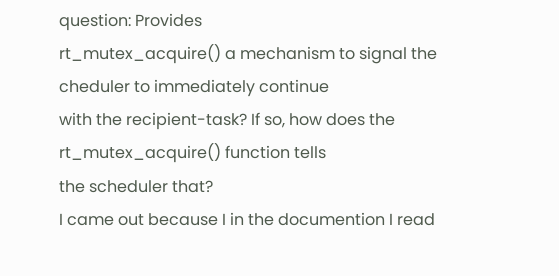question: Provides
rt_mutex_acquire() a mechanism to signal the cheduler to immediately continue
with the recipient-task? If so, how does the rt_mutex_acquire() function tells
the scheduler that?
I came out because I in the documention I read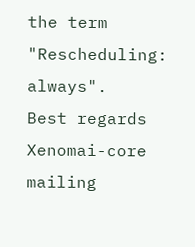the term "Rescheduling: always".
Best regards
Xenomai-core mailing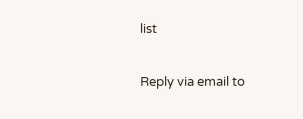list

Reply via email to